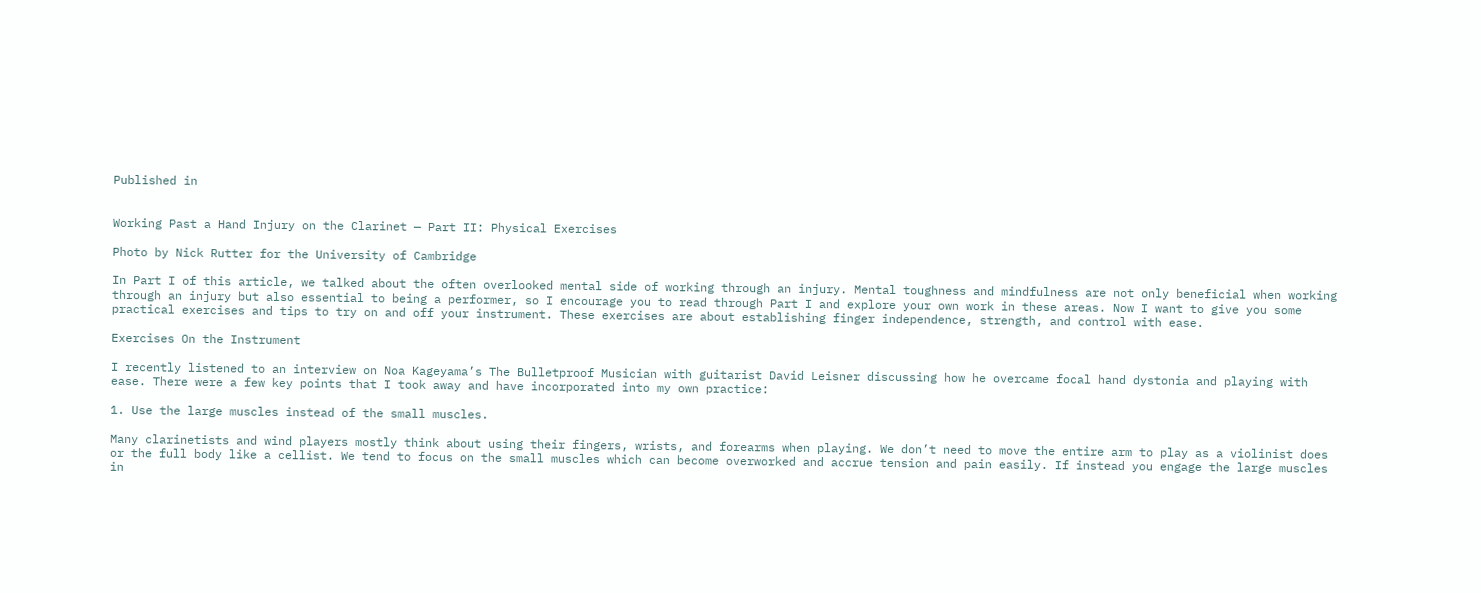Published in


Working Past a Hand Injury on the Clarinet — Part II: Physical Exercises

Photo by Nick Rutter for the University of Cambridge

In Part I of this article, we talked about the often overlooked mental side of working through an injury. Mental toughness and mindfulness are not only beneficial when working through an injury but also essential to being a performer, so I encourage you to read through Part I and explore your own work in these areas. Now I want to give you some practical exercises and tips to try on and off your instrument. These exercises are about establishing finger independence, strength, and control with ease.

Exercises On the Instrument

I recently listened to an interview on Noa Kageyama’s The Bulletproof Musician with guitarist David Leisner discussing how he overcame focal hand dystonia and playing with ease. There were a few key points that I took away and have incorporated into my own practice:

1. Use the large muscles instead of the small muscles.

Many clarinetists and wind players mostly think about using their fingers, wrists, and forearms when playing. We don’t need to move the entire arm to play as a violinist does or the full body like a cellist. We tend to focus on the small muscles which can become overworked and accrue tension and pain easily. If instead you engage the large muscles in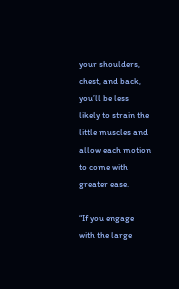your shoulders, chest, and back, you’ll be less likely to strain the little muscles and allow each motion to come with greater ease.

“If you engage with the large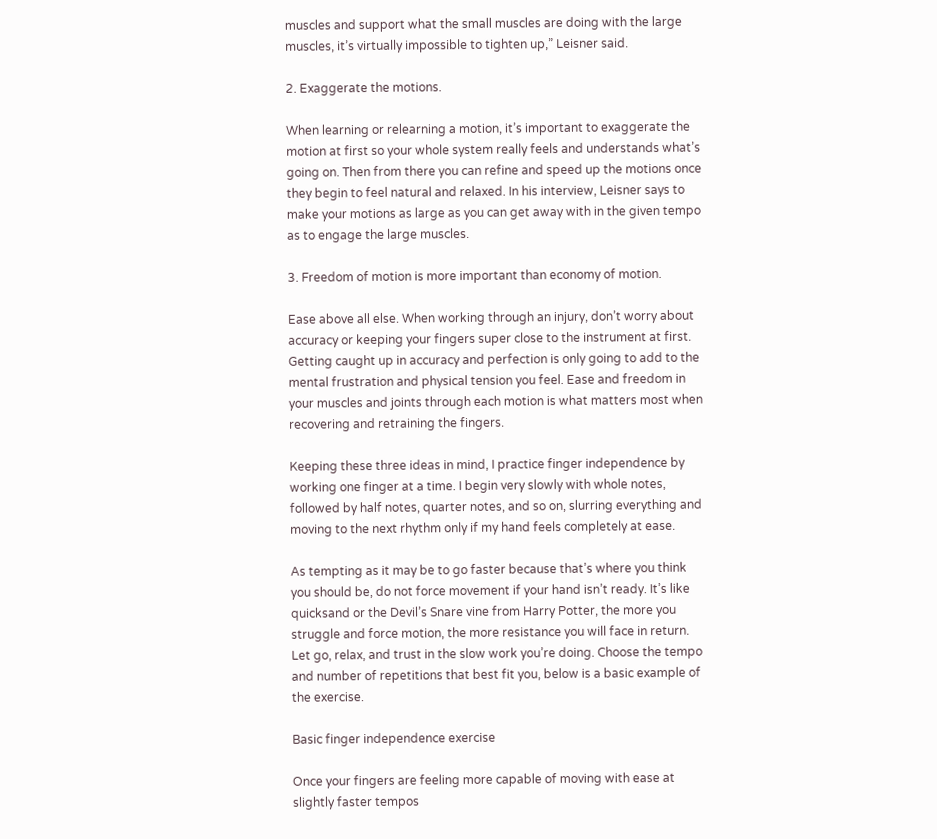muscles and support what the small muscles are doing with the large muscles, it’s virtually impossible to tighten up,” Leisner said.

2. Exaggerate the motions.

When learning or relearning a motion, it’s important to exaggerate the motion at first so your whole system really feels and understands what’s going on. Then from there you can refine and speed up the motions once they begin to feel natural and relaxed. In his interview, Leisner says to make your motions as large as you can get away with in the given tempo as to engage the large muscles.

3. Freedom of motion is more important than economy of motion.

Ease above all else. When working through an injury, don’t worry about accuracy or keeping your fingers super close to the instrument at first. Getting caught up in accuracy and perfection is only going to add to the mental frustration and physical tension you feel. Ease and freedom in your muscles and joints through each motion is what matters most when recovering and retraining the fingers.

Keeping these three ideas in mind, I practice finger independence by working one finger at a time. I begin very slowly with whole notes, followed by half notes, quarter notes, and so on, slurring everything and moving to the next rhythm only if my hand feels completely at ease.

As tempting as it may be to go faster because that’s where you think you should be, do not force movement if your hand isn’t ready. It’s like quicksand or the Devil’s Snare vine from Harry Potter, the more you struggle and force motion, the more resistance you will face in return. Let go, relax, and trust in the slow work you’re doing. Choose the tempo and number of repetitions that best fit you, below is a basic example of the exercise.

Basic finger independence exercise

Once your fingers are feeling more capable of moving with ease at slightly faster tempos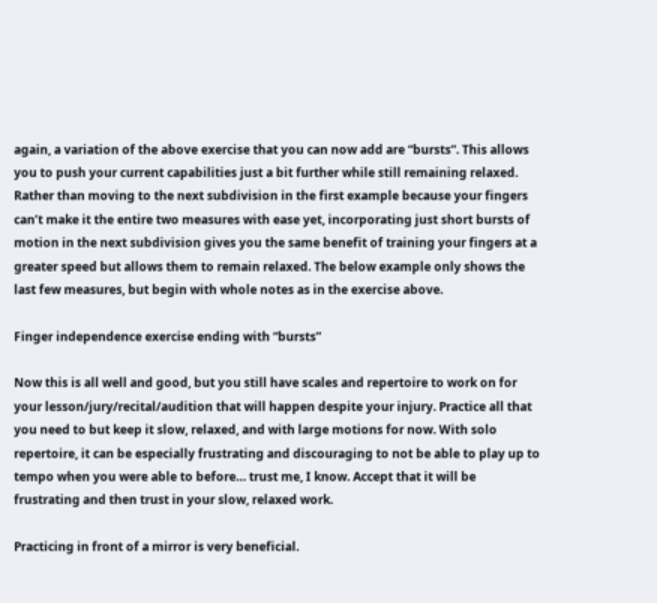again, a variation of the above exercise that you can now add are “bursts”. This allows you to push your current capabilities just a bit further while still remaining relaxed. Rather than moving to the next subdivision in the first example because your fingers can’t make it the entire two measures with ease yet, incorporating just short bursts of motion in the next subdivision gives you the same benefit of training your fingers at a greater speed but allows them to remain relaxed. The below example only shows the last few measures, but begin with whole notes as in the exercise above.

Finger independence exercise ending with “bursts”

Now this is all well and good, but you still have scales and repertoire to work on for your lesson/jury/recital/audition that will happen despite your injury. Practice all that you need to but keep it slow, relaxed, and with large motions for now. With solo repertoire, it can be especially frustrating and discouraging to not be able to play up to tempo when you were able to before… trust me, I know. Accept that it will be frustrating and then trust in your slow, relaxed work.

Practicing in front of a mirror is very beneficial.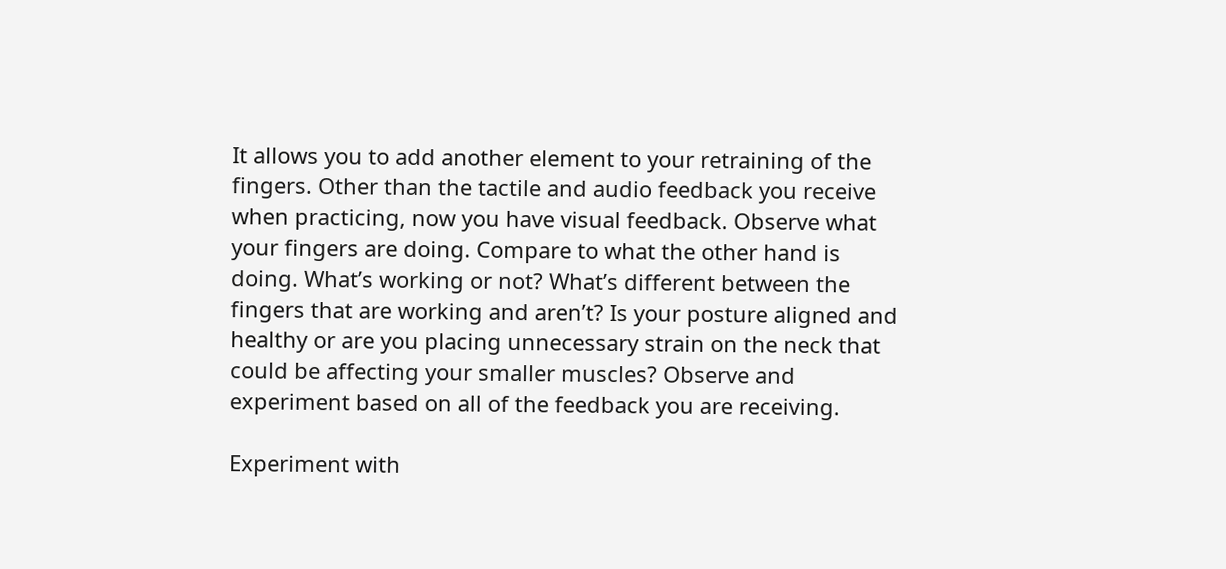It allows you to add another element to your retraining of the fingers. Other than the tactile and audio feedback you receive when practicing, now you have visual feedback. Observe what your fingers are doing. Compare to what the other hand is doing. What’s working or not? What’s different between the fingers that are working and aren’t? Is your posture aligned and healthy or are you placing unnecessary strain on the neck that could be affecting your smaller muscles? Observe and experiment based on all of the feedback you are receiving.

Experiment with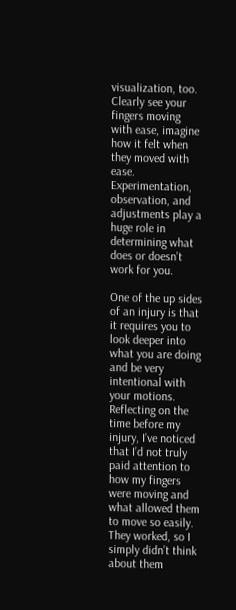visualization, too. Clearly see your fingers moving with ease, imagine how it felt when they moved with ease. Experimentation, observation, and adjustments play a huge role in determining what does or doesn’t work for you.

One of the up sides of an injury is that it requires you to look deeper into what you are doing and be very intentional with your motions. Reflecting on the time before my injury, I’ve noticed that I’d not truly paid attention to how my fingers were moving and what allowed them to move so easily. They worked, so I simply didn’t think about them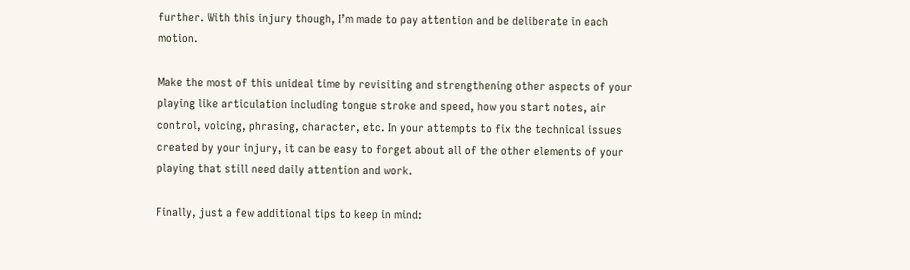further. With this injury though, I’m made to pay attention and be deliberate in each motion.

Make the most of this unideal time by revisiting and strengthening other aspects of your playing like articulation including tongue stroke and speed, how you start notes, air control, voicing, phrasing, character, etc. In your attempts to fix the technical issues created by your injury, it can be easy to forget about all of the other elements of your playing that still need daily attention and work.

Finally, just a few additional tips to keep in mind: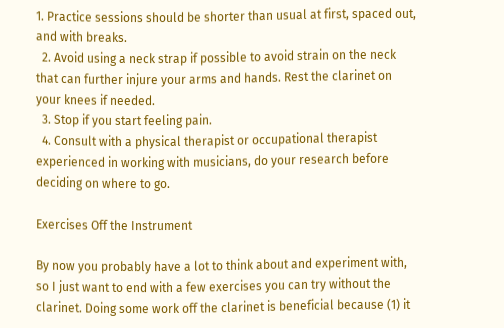1. Practice sessions should be shorter than usual at first, spaced out, and with breaks.
  2. Avoid using a neck strap if possible to avoid strain on the neck that can further injure your arms and hands. Rest the clarinet on your knees if needed.
  3. Stop if you start feeling pain.
  4. Consult with a physical therapist or occupational therapist experienced in working with musicians, do your research before deciding on where to go.

Exercises Off the Instrument

By now you probably have a lot to think about and experiment with, so I just want to end with a few exercises you can try without the clarinet. Doing some work off the clarinet is beneficial because (1) it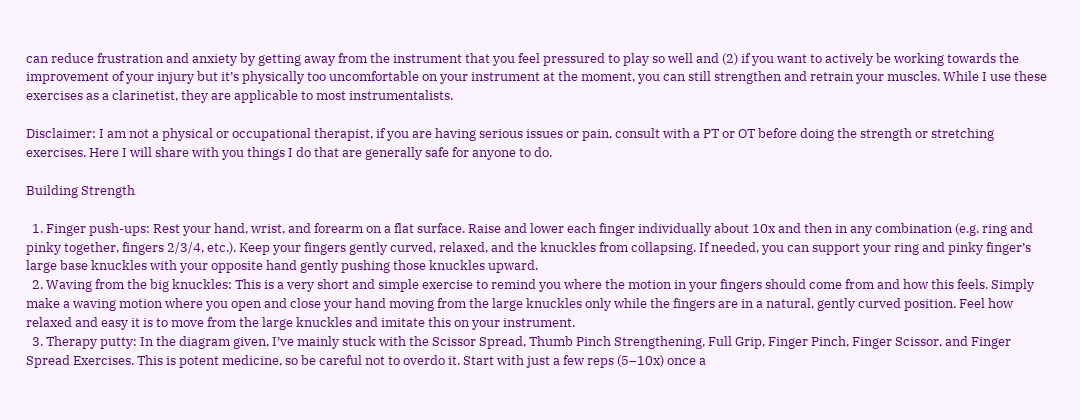can reduce frustration and anxiety by getting away from the instrument that you feel pressured to play so well and (2) if you want to actively be working towards the improvement of your injury but it’s physically too uncomfortable on your instrument at the moment, you can still strengthen and retrain your muscles. While I use these exercises as a clarinetist, they are applicable to most instrumentalists.

Disclaimer: I am not a physical or occupational therapist, if you are having serious issues or pain, consult with a PT or OT before doing the strength or stretching exercises. Here I will share with you things I do that are generally safe for anyone to do.

Building Strength

  1. Finger push-ups: Rest your hand, wrist, and forearm on a flat surface. Raise and lower each finger individually about 10x and then in any combination (e.g. ring and pinky together, fingers 2/3/4, etc.). Keep your fingers gently curved, relaxed, and the knuckles from collapsing. If needed, you can support your ring and pinky finger’s large base knuckles with your opposite hand gently pushing those knuckles upward.
  2. Waving from the big knuckles: This is a very short and simple exercise to remind you where the motion in your fingers should come from and how this feels. Simply make a waving motion where you open and close your hand moving from the large knuckles only while the fingers are in a natural, gently curved position. Feel how relaxed and easy it is to move from the large knuckles and imitate this on your instrument.
  3. Therapy putty: In the diagram given, I’ve mainly stuck with the Scissor Spread, Thumb Pinch Strengthening, Full Grip, Finger Pinch, Finger Scissor, and Finger Spread Exercises. This is potent medicine, so be careful not to overdo it. Start with just a few reps (5–10x) once a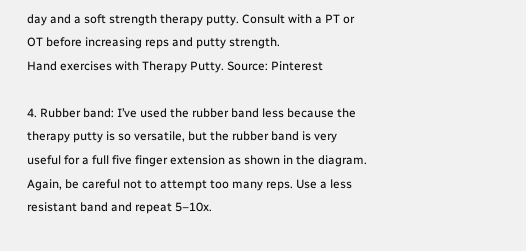day and a soft strength therapy putty. Consult with a PT or OT before increasing reps and putty strength.
Hand exercises with Therapy Putty. Source: Pinterest

4. Rubber band: I’ve used the rubber band less because the therapy putty is so versatile, but the rubber band is very useful for a full five finger extension as shown in the diagram. Again, be careful not to attempt too many reps. Use a less resistant band and repeat 5–10x.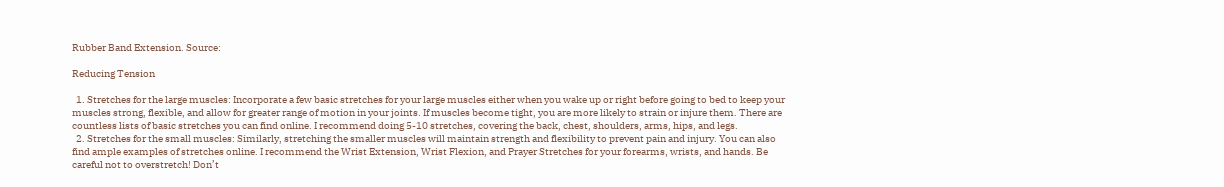Rubber Band Extension. Source:

Reducing Tension

  1. Stretches for the large muscles: Incorporate a few basic stretches for your large muscles either when you wake up or right before going to bed to keep your muscles strong, flexible, and allow for greater range of motion in your joints. If muscles become tight, you are more likely to strain or injure them. There are countless lists of basic stretches you can find online. I recommend doing 5-10 stretches, covering the back, chest, shoulders, arms, hips, and legs.
  2. Stretches for the small muscles: Similarly, stretching the smaller muscles will maintain strength and flexibility to prevent pain and injury. You can also find ample examples of stretches online. I recommend the Wrist Extension, Wrist Flexion, and Prayer Stretches for your forearms, wrists, and hands. Be careful not to overstretch! Don’t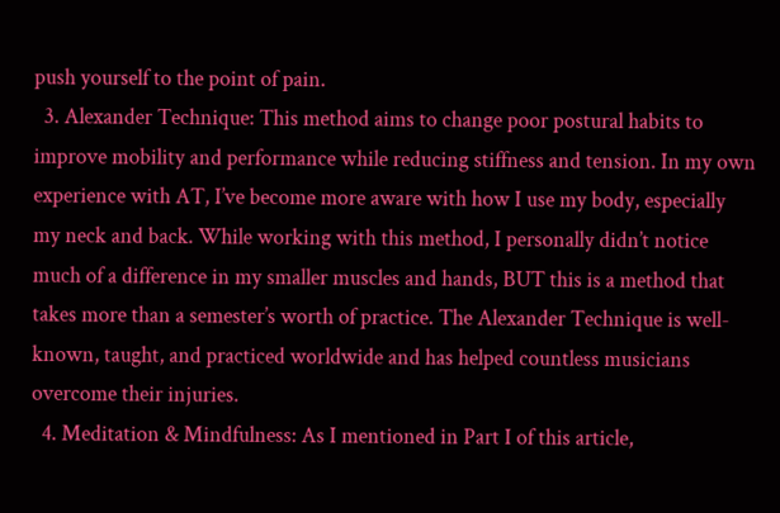push yourself to the point of pain.
  3. Alexander Technique: This method aims to change poor postural habits to improve mobility and performance while reducing stiffness and tension. In my own experience with AT, I’ve become more aware with how I use my body, especially my neck and back. While working with this method, I personally didn’t notice much of a difference in my smaller muscles and hands, BUT this is a method that takes more than a semester’s worth of practice. The Alexander Technique is well-known, taught, and practiced worldwide and has helped countless musicians overcome their injuries.
  4. Meditation & Mindfulness: As I mentioned in Part I of this article,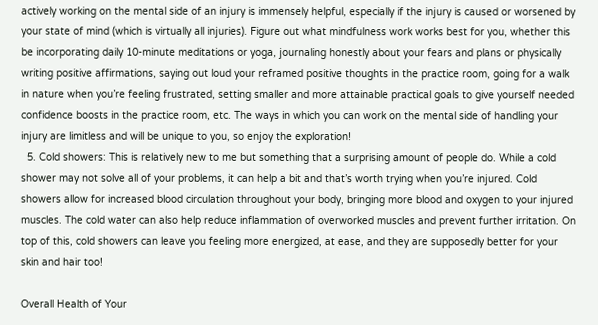actively working on the mental side of an injury is immensely helpful, especially if the injury is caused or worsened by your state of mind (which is virtually all injuries). Figure out what mindfulness work works best for you, whether this be incorporating daily 10-minute meditations or yoga, journaling honestly about your fears and plans or physically writing positive affirmations, saying out loud your reframed positive thoughts in the practice room, going for a walk in nature when you’re feeling frustrated, setting smaller and more attainable practical goals to give yourself needed confidence boosts in the practice room, etc. The ways in which you can work on the mental side of handling your injury are limitless and will be unique to you, so enjoy the exploration!
  5. Cold showers: This is relatively new to me but something that a surprising amount of people do. While a cold shower may not solve all of your problems, it can help a bit and that’s worth trying when you’re injured. Cold showers allow for increased blood circulation throughout your body, bringing more blood and oxygen to your injured muscles. The cold water can also help reduce inflammation of overworked muscles and prevent further irritation. On top of this, cold showers can leave you feeling more energized, at ease, and they are supposedly better for your skin and hair too!

Overall Health of Your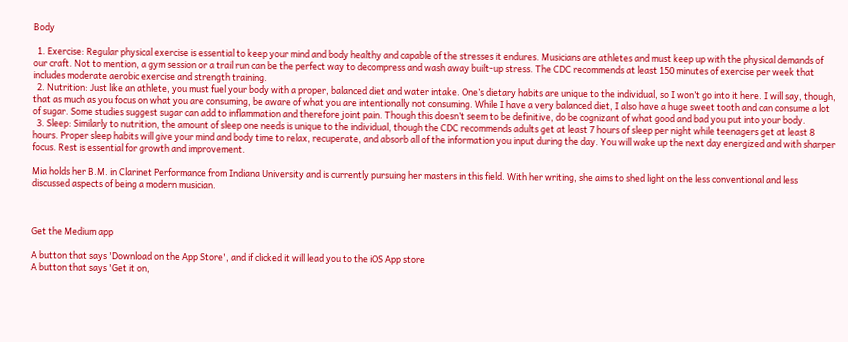Body

  1. Exercise: Regular physical exercise is essential to keep your mind and body healthy and capable of the stresses it endures. Musicians are athletes and must keep up with the physical demands of our craft. Not to mention, a gym session or a trail run can be the perfect way to decompress and wash away built-up stress. The CDC recommends at least 150 minutes of exercise per week that includes moderate aerobic exercise and strength training.
  2. Nutrition: Just like an athlete, you must fuel your body with a proper, balanced diet and water intake. One’s dietary habits are unique to the individual, so I won’t go into it here. I will say, though, that as much as you focus on what you are consuming, be aware of what you are intentionally not consuming. While I have a very balanced diet, I also have a huge sweet tooth and can consume a lot of sugar. Some studies suggest sugar can add to inflammation and therefore joint pain. Though this doesn’t seem to be definitive, do be cognizant of what good and bad you put into your body.
  3. Sleep: Similarly to nutrition, the amount of sleep one needs is unique to the individual, though the CDC recommends adults get at least 7 hours of sleep per night while teenagers get at least 8 hours. Proper sleep habits will give your mind and body time to relax, recuperate, and absorb all of the information you input during the day. You will wake up the next day energized and with sharper focus. Rest is essential for growth and improvement.

Mia holds her B.M. in Clarinet Performance from Indiana University and is currently pursuing her masters in this field. With her writing, she aims to shed light on the less conventional and less discussed aspects of being a modern musician.



Get the Medium app

A button that says 'Download on the App Store', and if clicked it will lead you to the iOS App store
A button that says 'Get it on,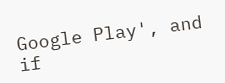Google Play', and if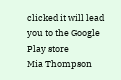clicked it will lead you to the Google Play store
Mia Thompson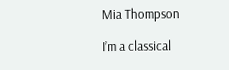Mia Thompson

I’m a classical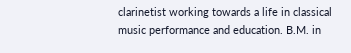clarinetist working towards a life in classical music performance and education. B.M. in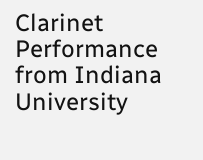Clarinet Performance from Indiana University